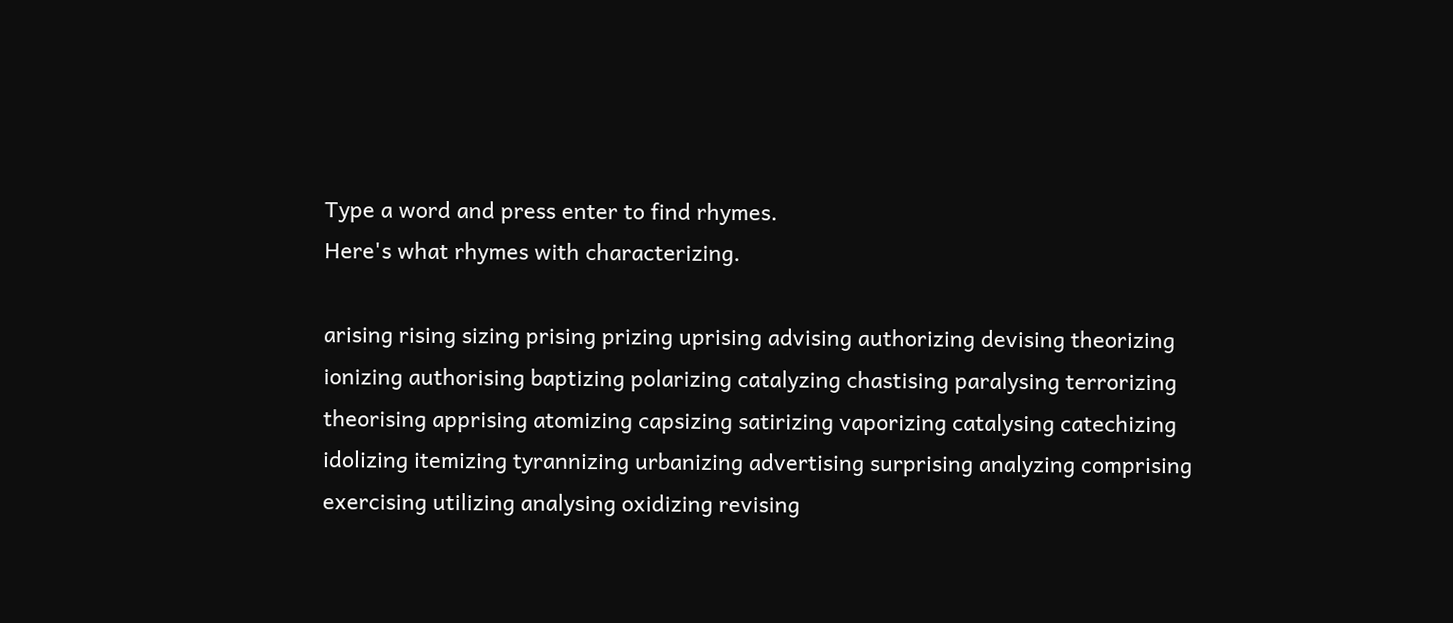Type a word and press enter to find rhymes.
Here's what rhymes with characterizing.

arising rising sizing prising prizing uprising advising authorizing devising theorizing ionizing authorising baptizing polarizing catalyzing chastising paralysing terrorizing theorising apprising atomizing capsizing satirizing vaporizing catalysing catechizing idolizing itemizing tyrannizing urbanizing advertising surprising analyzing comprising exercising utilizing analysing oxidizing revising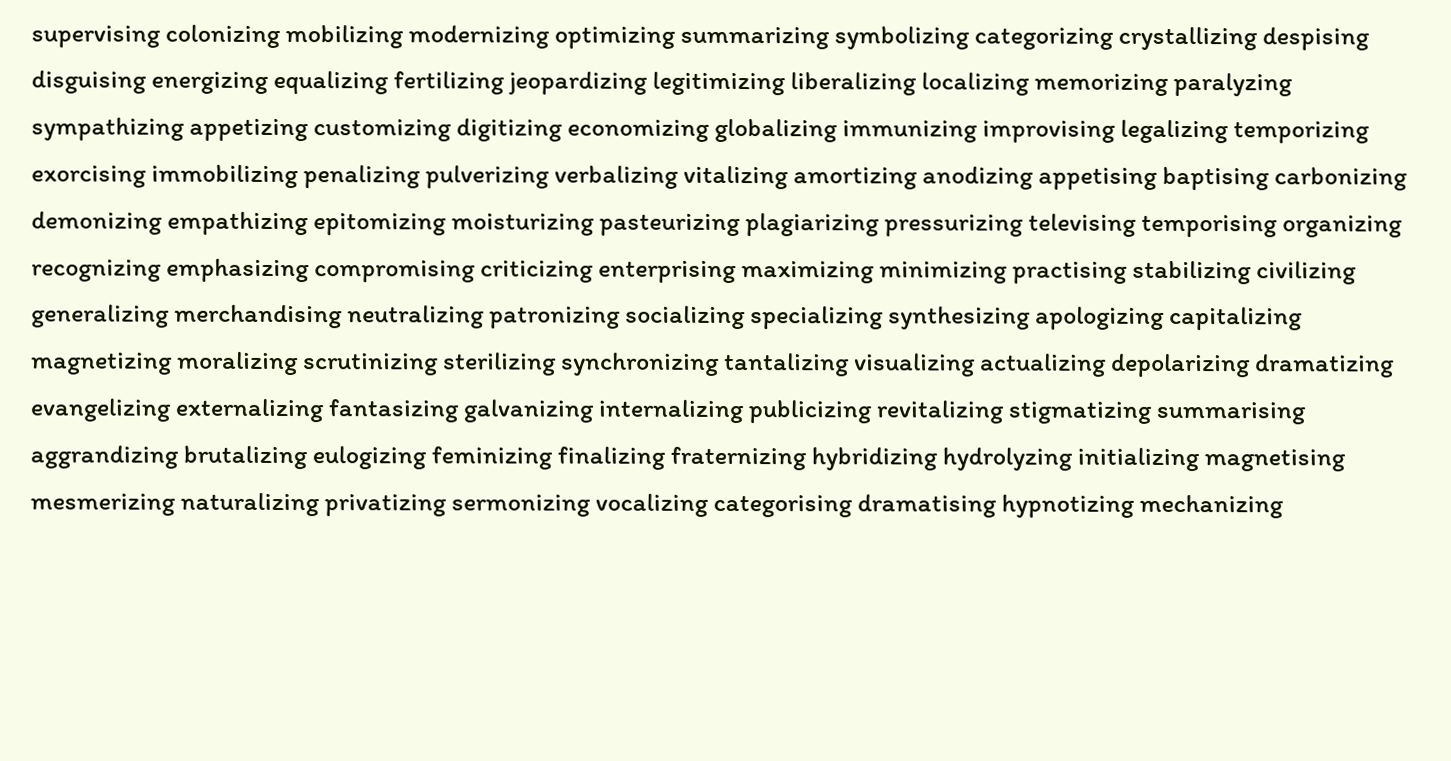supervising colonizing mobilizing modernizing optimizing summarizing symbolizing categorizing crystallizing despising disguising energizing equalizing fertilizing jeopardizing legitimizing liberalizing localizing memorizing paralyzing sympathizing appetizing customizing digitizing economizing globalizing immunizing improvising legalizing temporizing exorcising immobilizing penalizing pulverizing verbalizing vitalizing amortizing anodizing appetising baptising carbonizing demonizing empathizing epitomizing moisturizing pasteurizing plagiarizing pressurizing televising temporising organizing recognizing emphasizing compromising criticizing enterprising maximizing minimizing practising stabilizing civilizing generalizing merchandising neutralizing patronizing socializing specializing synthesizing apologizing capitalizing magnetizing moralizing scrutinizing sterilizing synchronizing tantalizing visualizing actualizing depolarizing dramatizing evangelizing externalizing fantasizing galvanizing internalizing publicizing revitalizing stigmatizing summarising aggrandizing brutalizing eulogizing feminizing finalizing fraternizing hybridizing hydrolyzing initializing magnetising mesmerizing naturalizing privatizing sermonizing vocalizing categorising dramatising hypnotizing mechanizing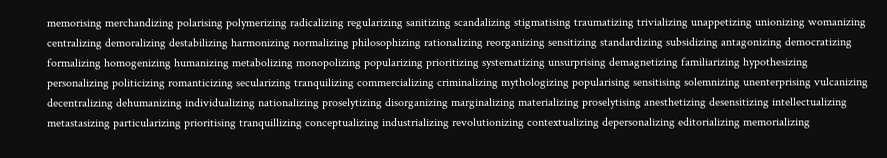memorising merchandizing polarising polymerizing radicalizing regularizing sanitizing scandalizing stigmatising traumatizing trivializing unappetizing unionizing womanizing centralizing demoralizing destabilizing harmonizing normalizing philosophizing rationalizing reorganizing sensitizing standardizing subsidizing antagonizing democratizing formalizing homogenizing humanizing metabolizing monopolizing popularizing prioritizing systematizing unsurprising demagnetizing familiarizing hypothesizing personalizing politicizing romanticizing secularizing tranquilizing commercializing criminalizing mythologizing popularising sensitising solemnizing unenterprising vulcanizing decentralizing dehumanizing individualizing nationalizing proselytizing disorganizing marginalizing materializing proselytising anesthetizing desensitizing intellectualizing metastasizing particularizing prioritising tranquillizing conceptualizing industrializing revolutionizing contextualizing depersonalizing editorializing memorializing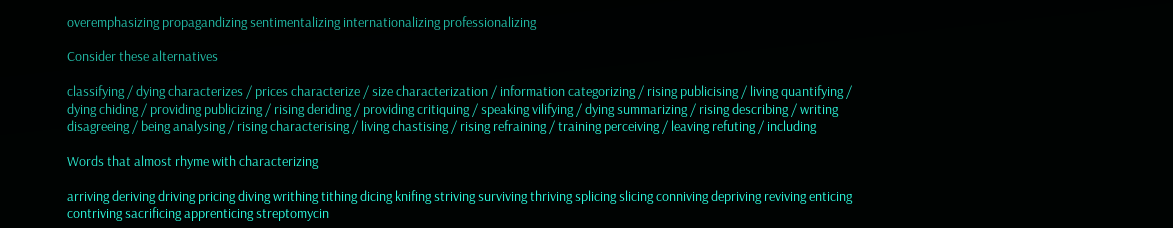overemphasizing propagandizing sentimentalizing internationalizing professionalizing

Consider these alternatives

classifying / dying characterizes / prices characterize / size characterization / information categorizing / rising publicising / living quantifying / dying chiding / providing publicizing / rising deriding / providing critiquing / speaking vilifying / dying summarizing / rising describing / writing disagreeing / being analysing / rising characterising / living chastising / rising refraining / training perceiving / leaving refuting / including

Words that almost rhyme with characterizing

arriving deriving driving pricing diving writhing tithing dicing knifing striving surviving thriving splicing slicing conniving depriving reviving enticing contriving sacrificing apprenticing streptomycin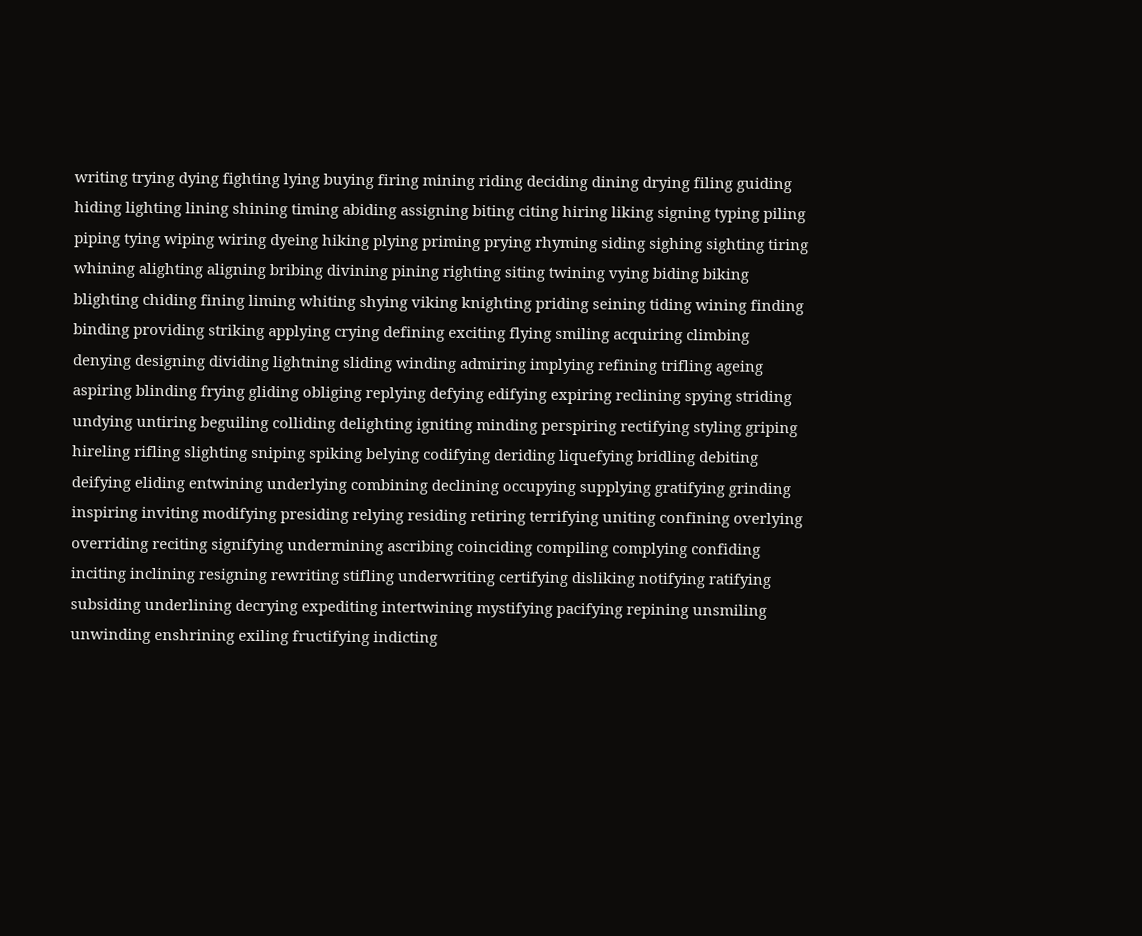writing trying dying fighting lying buying firing mining riding deciding dining drying filing guiding hiding lighting lining shining timing abiding assigning biting citing hiring liking signing typing piling piping tying wiping wiring dyeing hiking plying priming prying rhyming siding sighing sighting tiring whining alighting aligning bribing divining pining righting siting twining vying biding biking blighting chiding fining liming whiting shying viking knighting priding seining tiding wining finding binding providing striking applying crying defining exciting flying smiling acquiring climbing denying designing dividing lightning sliding winding admiring implying refining trifling ageing aspiring blinding frying gliding obliging replying defying edifying expiring reclining spying striding undying untiring beguiling colliding delighting igniting minding perspiring rectifying styling griping hireling rifling slighting sniping spiking belying codifying deriding liquefying bridling debiting deifying eliding entwining underlying combining declining occupying supplying gratifying grinding inspiring inviting modifying presiding relying residing retiring terrifying uniting confining overlying overriding reciting signifying undermining ascribing coinciding compiling complying confiding inciting inclining resigning rewriting stifling underwriting certifying disliking notifying ratifying subsiding underlining decrying expediting intertwining mystifying pacifying repining unsmiling unwinding enshrining exiling fructifying indicting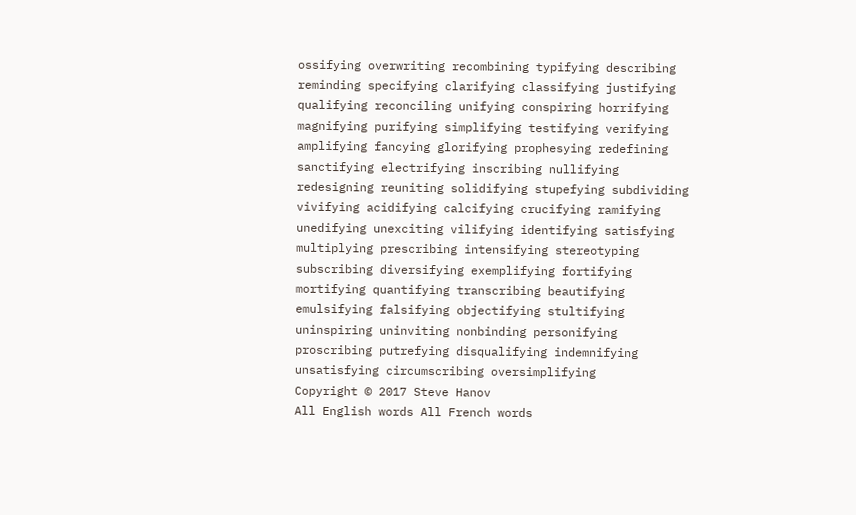ossifying overwriting recombining typifying describing reminding specifying clarifying classifying justifying qualifying reconciling unifying conspiring horrifying magnifying purifying simplifying testifying verifying amplifying fancying glorifying prophesying redefining sanctifying electrifying inscribing nullifying redesigning reuniting solidifying stupefying subdividing vivifying acidifying calcifying crucifying ramifying unedifying unexciting vilifying identifying satisfying multiplying prescribing intensifying stereotyping subscribing diversifying exemplifying fortifying mortifying quantifying transcribing beautifying emulsifying falsifying objectifying stultifying uninspiring uninviting nonbinding personifying proscribing putrefying disqualifying indemnifying unsatisfying circumscribing oversimplifying
Copyright © 2017 Steve Hanov
All English words All French words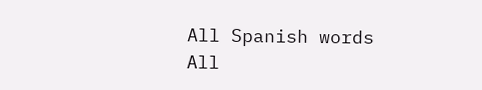All Spanish words All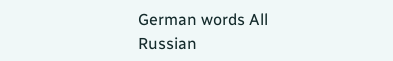German words All Russian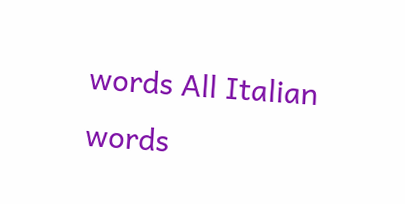words All Italian words